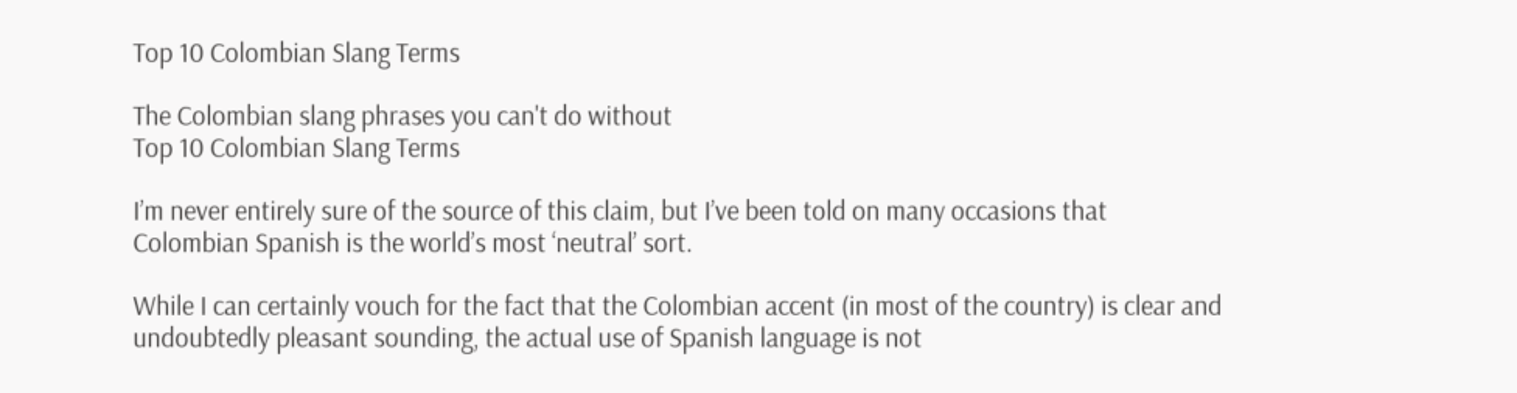Top 10 Colombian Slang Terms

The Colombian slang phrases you can't do without
Top 10 Colombian Slang Terms

I’m never entirely sure of the source of this claim, but I’ve been told on many occasions that Colombian Spanish is the world’s most ‘neutral’ sort.

While I can certainly vouch for the fact that the Colombian accent (in most of the country) is clear and undoubtedly pleasant sounding, the actual use of Spanish language is not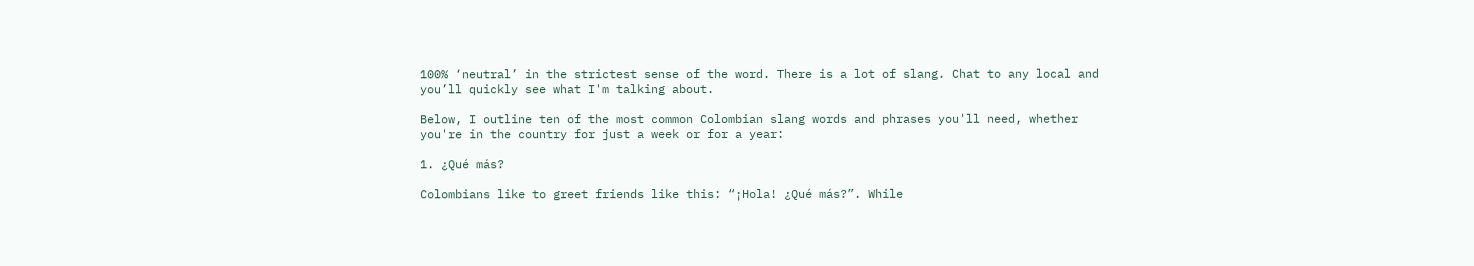100% ‘neutral’ in the strictest sense of the word. There is a lot of slang. Chat to any local and you’ll quickly see what I'm talking about.

Below, I outline ten of the most common Colombian slang words and phrases you'll need, whether you're in the country for just a week or for a year:

1. ¿Qué más?

Colombians like to greet friends like this: “¡Hola! ¿Qué más?”. While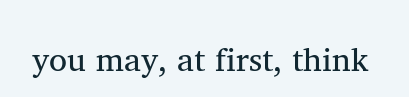you may, at first, think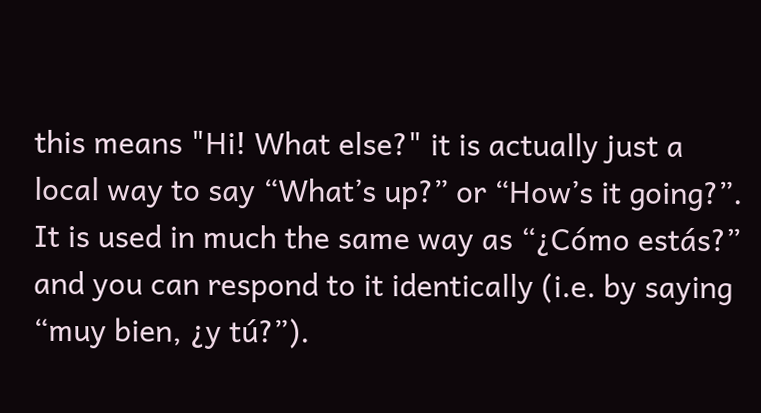this means "Hi! What else?" it is actually just a local way to say “What’s up?” or “How’s it going?”. It is used in much the same way as “¿Cómo estás?” and you can respond to it identically (i.e. by saying “muy bien, ¿y tú?”).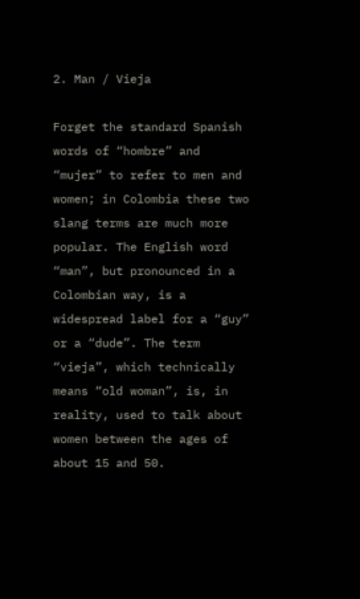2. Man / Vieja

Forget the standard Spanish words of “hombre” and “mujer” to refer to men and women; in Colombia these two slang terms are much more popular. The English word “man”, but pronounced in a Colombian way, is a widespread label for a “guy” or a “dude”. The term “vieja”, which technically means “old woman”, is, in reality, used to talk about women between the ages of about 15 and 50.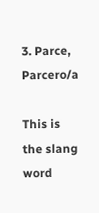3. Parce, Parcero/a

This is the slang word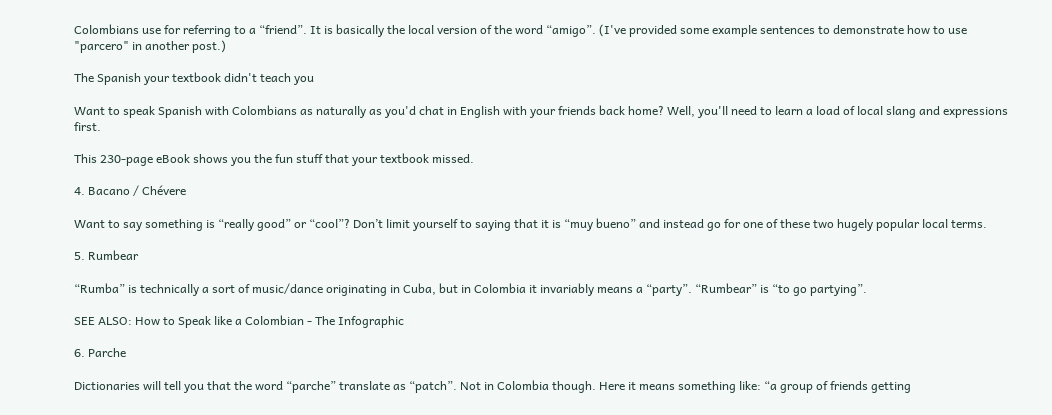Colombians use for referring to a “friend”. It is basically the local version of the word “amigo”. (I've provided some example sentences to demonstrate how to use "parcero" in another post.)

The Spanish your textbook didn't teach you

Want to speak Spanish with Colombians as naturally as you'd chat in English with your friends back home? Well, you'll need to learn a load of local slang and expressions first.

This 230-page eBook shows you the fun stuff that your textbook missed.

4. Bacano / Chévere

Want to say something is “really good” or “cool”? Don’t limit yourself to saying that it is “muy bueno” and instead go for one of these two hugely popular local terms.

5. Rumbear

“Rumba” is technically a sort of music/dance originating in Cuba, but in Colombia it invariably means a “party”. “Rumbear” is “to go partying”.

SEE ALSO: How to Speak like a Colombian - The Infographic

6. Parche

Dictionaries will tell you that the word “parche” translate as “patch”. Not in Colombia though. Here it means something like: “a group of friends getting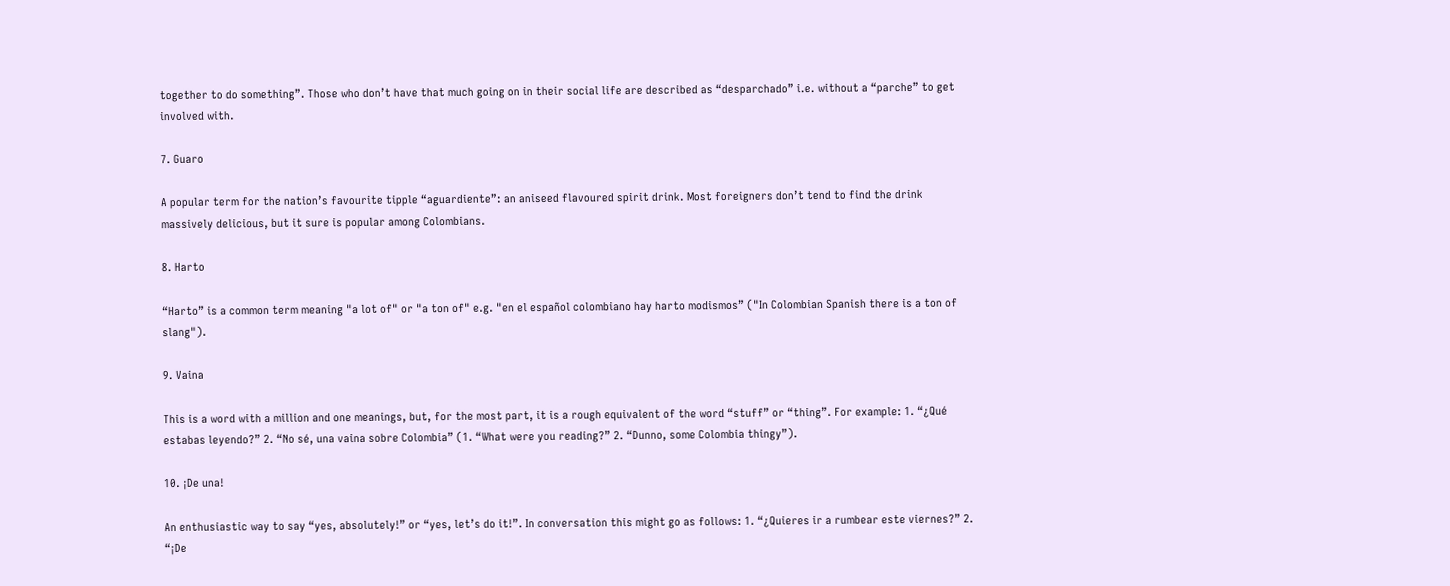together to do something”. Those who don’t have that much going on in their social life are described as “desparchado” i.e. without a “parche” to get involved with.

7. Guaro

A popular term for the nation’s favourite tipple “aguardiente”: an aniseed flavoured spirit drink. Most foreigners don’t tend to find the drink massively delicious, but it sure is popular among Colombians.

8. Harto

“Harto” is a common term meaning "a lot of" or "a ton of" e.g. "en el español colombiano hay harto modismos” ("In Colombian Spanish there is a ton of slang").

9. Vaina

This is a word with a million and one meanings, but, for the most part, it is a rough equivalent of the word “stuff” or “thing”. For example: 1. “¿Qué estabas leyendo?” 2. “No sé, una vaina sobre Colombia” (1. “What were you reading?” 2. “Dunno, some Colombia thingy”).

10. ¡De una!

An enthusiastic way to say “yes, absolutely!” or “yes, let’s do it!”. In conversation this might go as follows: 1. “¿Quieres ir a rumbear este viernes?” 2. “¡De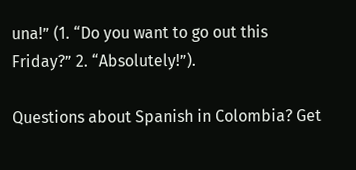una!” (1. “Do you want to go out this Friday?” 2. “Absolutely!”).

Questions about Spanish in Colombia? Get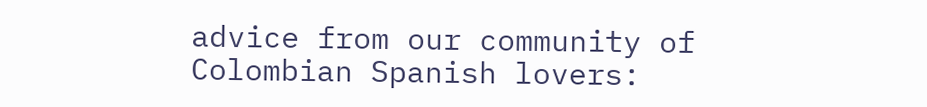advice from our community of Colombian Spanish lovers: